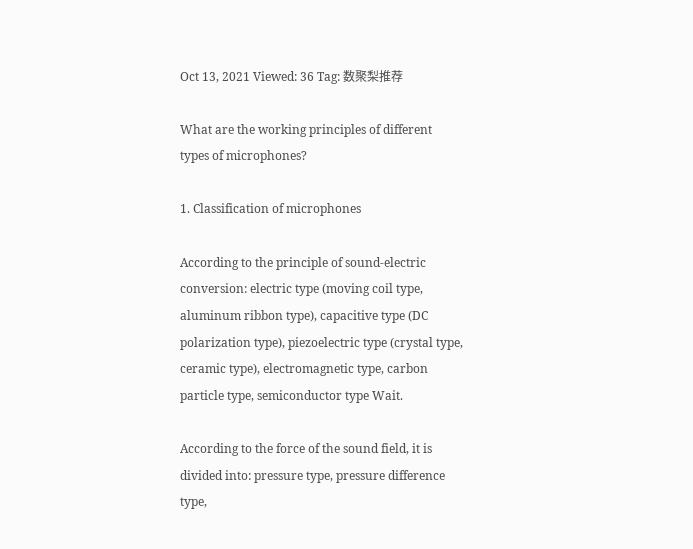Oct 13, 2021 Viewed: 36 Tag: 数聚梨推荐

What are the working principles of different types of microphones?

1. Classification of microphones

According to the principle of sound-electric conversion: electric type (moving coil type, aluminum ribbon type), capacitive type (DC polarization type), piezoelectric type (crystal type, ceramic type), electromagnetic type, carbon particle type, semiconductor type Wait.

According to the force of the sound field, it is divided into: pressure type, pressure difference type,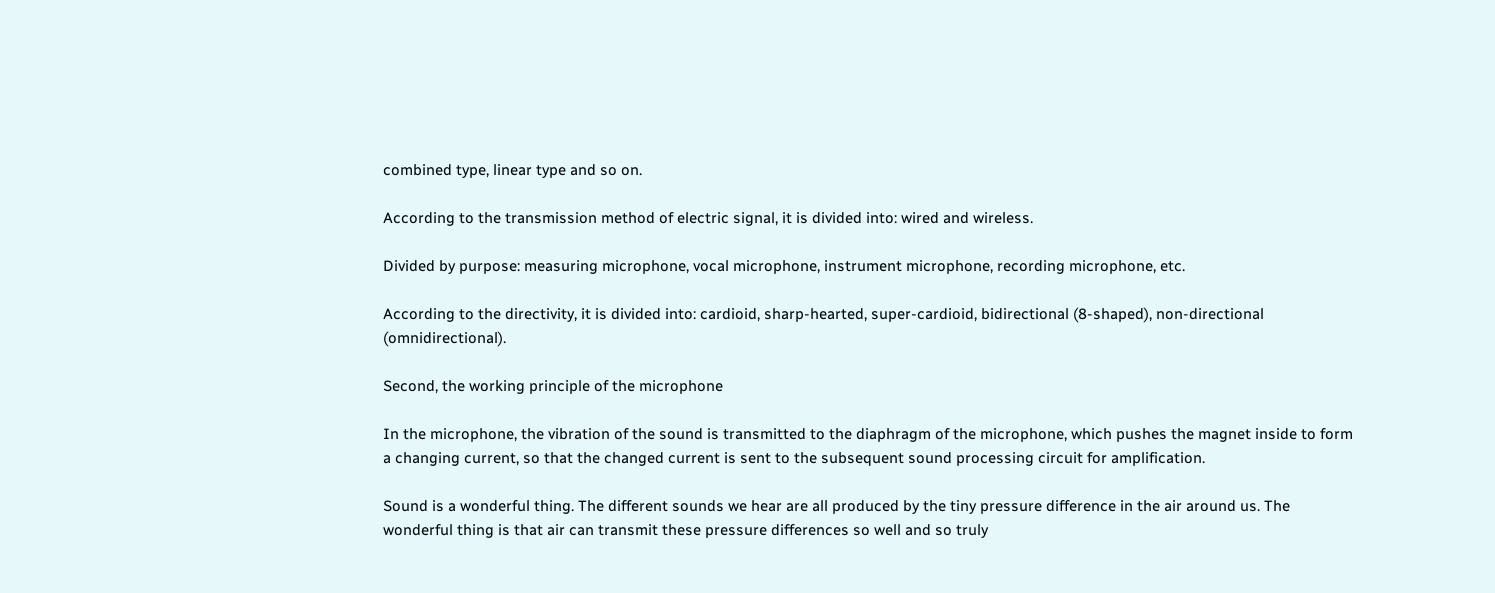combined type, linear type and so on.

According to the transmission method of electric signal, it is divided into: wired and wireless.

Divided by purpose: measuring microphone, vocal microphone, instrument microphone, recording microphone, etc.

According to the directivity, it is divided into: cardioid, sharp-hearted, super-cardioid, bidirectional (8-shaped), non-directional (omnidirectional).

Second, the working principle of the microphone

In the microphone, the vibration of the sound is transmitted to the diaphragm of the microphone, which pushes the magnet inside to form a changing current, so that the changed current is sent to the subsequent sound processing circuit for amplification.

Sound is a wonderful thing. The different sounds we hear are all produced by the tiny pressure difference in the air around us. The wonderful thing is that air can transmit these pressure differences so well and so truly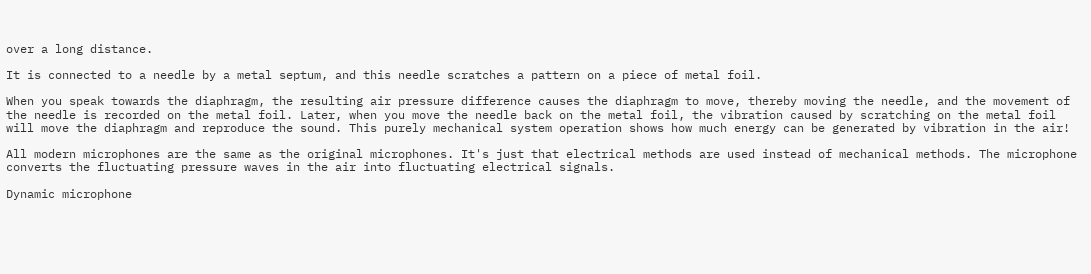over a long distance.

It is connected to a needle by a metal septum, and this needle scratches a pattern on a piece of metal foil.

When you speak towards the diaphragm, the resulting air pressure difference causes the diaphragm to move, thereby moving the needle, and the movement of the needle is recorded on the metal foil. Later, when you move the needle back on the metal foil, the vibration caused by scratching on the metal foil will move the diaphragm and reproduce the sound. This purely mechanical system operation shows how much energy can be generated by vibration in the air!

All modern microphones are the same as the original microphones. It's just that electrical methods are used instead of mechanical methods. The microphone converts the fluctuating pressure waves in the air into fluctuating electrical signals.

Dynamic microphone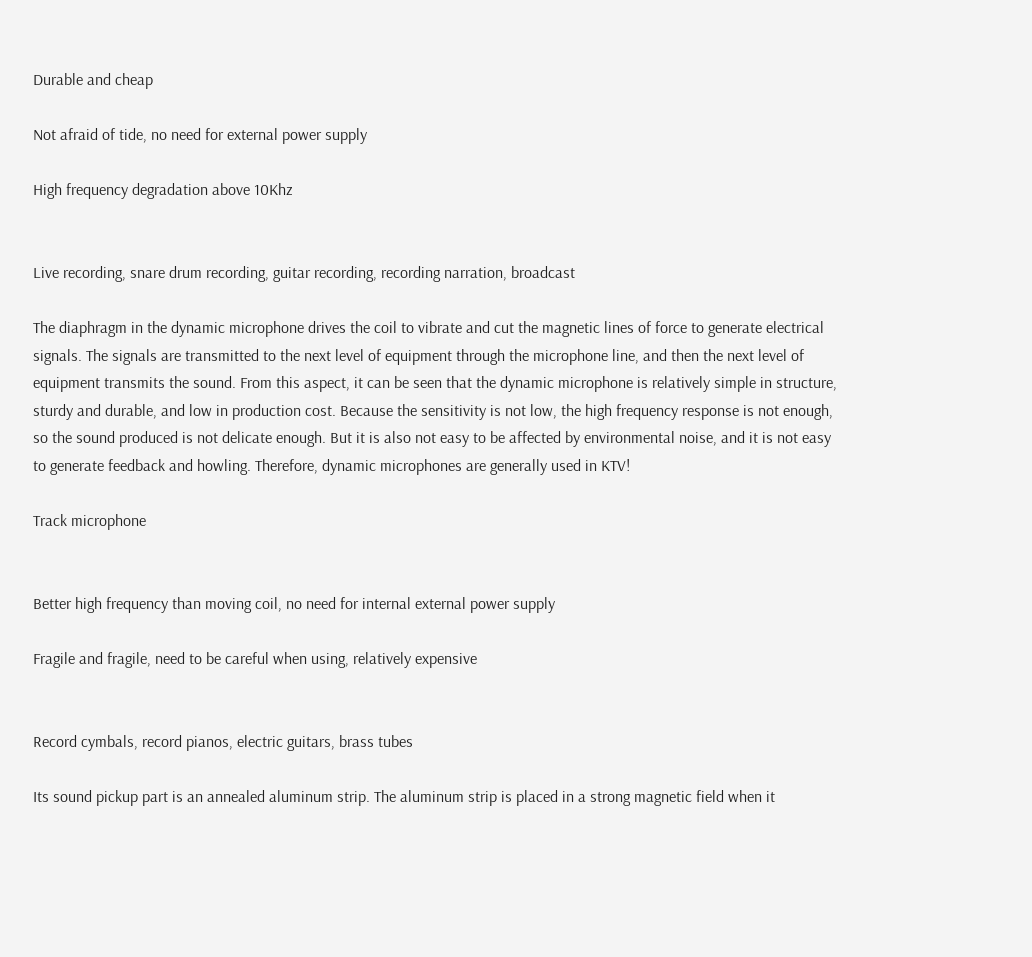Durable and cheap

Not afraid of tide, no need for external power supply

High frequency degradation above 10Khz


Live recording, snare drum recording, guitar recording, recording narration, broadcast

The diaphragm in the dynamic microphone drives the coil to vibrate and cut the magnetic lines of force to generate electrical signals. The signals are transmitted to the next level of equipment through the microphone line, and then the next level of equipment transmits the sound. From this aspect, it can be seen that the dynamic microphone is relatively simple in structure, sturdy and durable, and low in production cost. Because the sensitivity is not low, the high frequency response is not enough, so the sound produced is not delicate enough. But it is also not easy to be affected by environmental noise, and it is not easy to generate feedback and howling. Therefore, dynamic microphones are generally used in KTV!

Track microphone


Better high frequency than moving coil, no need for internal external power supply

Fragile and fragile, need to be careful when using, relatively expensive


Record cymbals, record pianos, electric guitars, brass tubes

Its sound pickup part is an annealed aluminum strip. The aluminum strip is placed in a strong magnetic field when it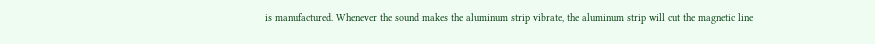is manufactured. Whenever the sound makes the aluminum strip vibrate, the aluminum strip will cut the magnetic line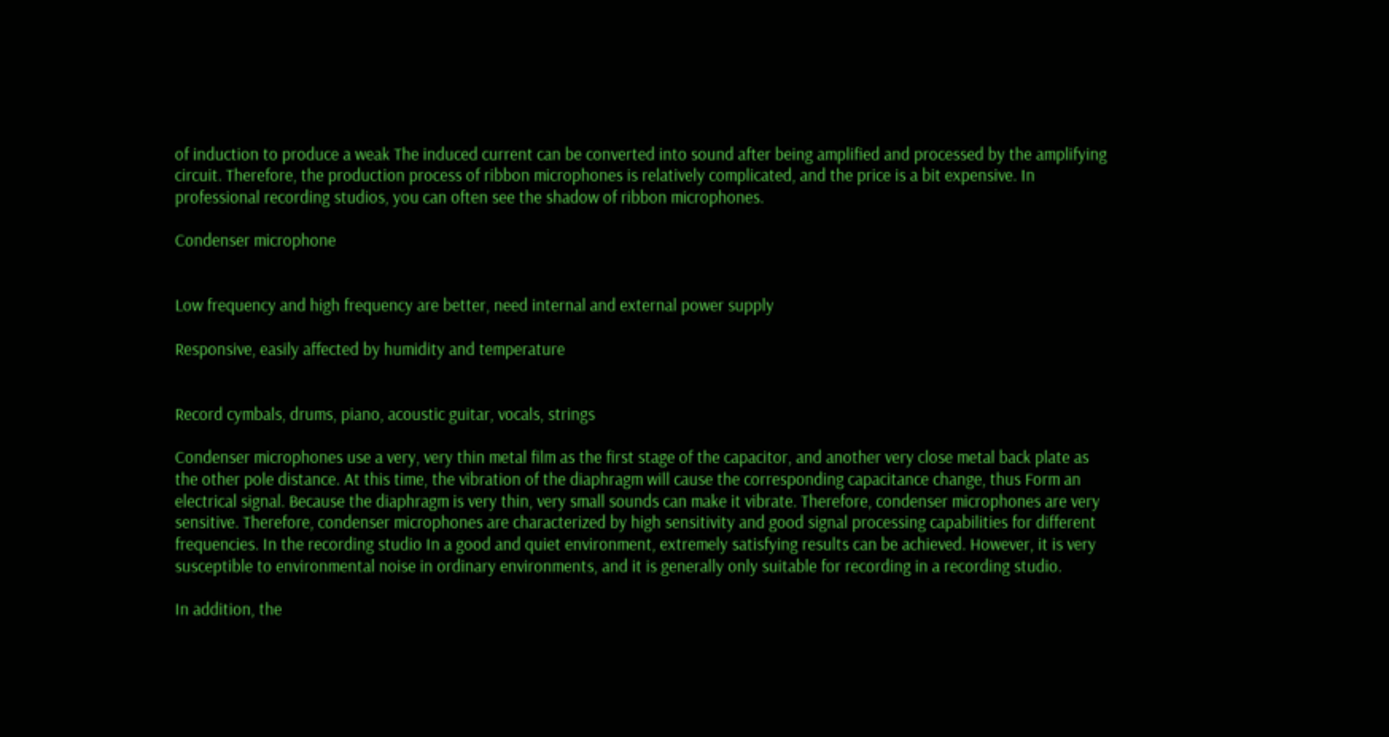of induction to produce a weak The induced current can be converted into sound after being amplified and processed by the amplifying circuit. Therefore, the production process of ribbon microphones is relatively complicated, and the price is a bit expensive. In professional recording studios, you can often see the shadow of ribbon microphones.

Condenser microphone


Low frequency and high frequency are better, need internal and external power supply

Responsive, easily affected by humidity and temperature


Record cymbals, drums, piano, acoustic guitar, vocals, strings

Condenser microphones use a very, very thin metal film as the first stage of the capacitor, and another very close metal back plate as the other pole distance. At this time, the vibration of the diaphragm will cause the corresponding capacitance change, thus Form an electrical signal. Because the diaphragm is very thin, very small sounds can make it vibrate. Therefore, condenser microphones are very sensitive. Therefore, condenser microphones are characterized by high sensitivity and good signal processing capabilities for different frequencies. In the recording studio In a good and quiet environment, extremely satisfying results can be achieved. However, it is very susceptible to environmental noise in ordinary environments, and it is generally only suitable for recording in a recording studio.

In addition, the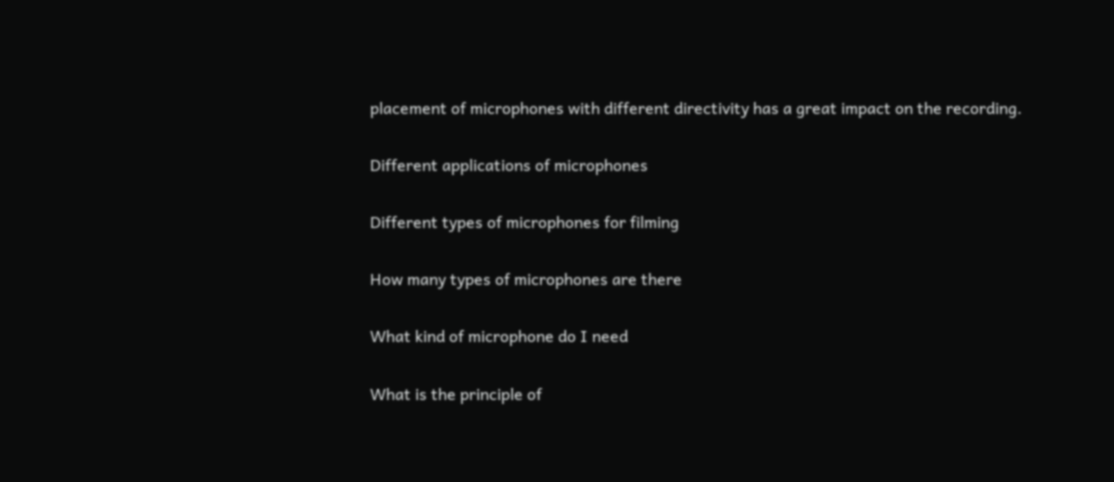placement of microphones with different directivity has a great impact on the recording.

Different applications of microphones

Different types of microphones for filming

How many types of microphones are there

What kind of microphone do I need

What is the principle of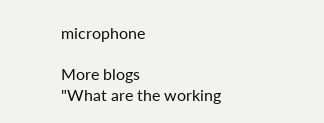microphone

More blogs
"What are the working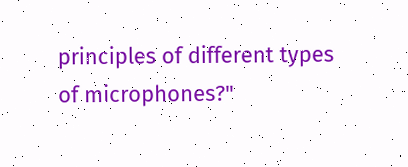principles of different types of microphones?"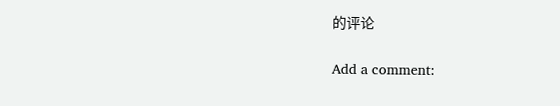的评论

Add a comment: